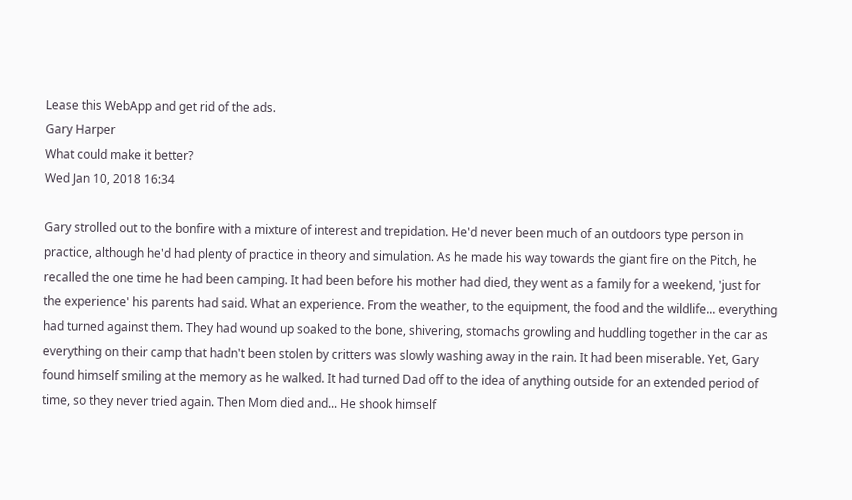Lease this WebApp and get rid of the ads.
Gary Harper
What could make it better?
Wed Jan 10, 2018 16:34

Gary strolled out to the bonfire with a mixture of interest and trepidation. He'd never been much of an outdoors type person in practice, although he'd had plenty of practice in theory and simulation. As he made his way towards the giant fire on the Pitch, he recalled the one time he had been camping. It had been before his mother had died, they went as a family for a weekend, 'just for the experience' his parents had said. What an experience. From the weather, to the equipment, the food and the wildlife... everything had turned against them. They had wound up soaked to the bone, shivering, stomachs growling and huddling together in the car as everything on their camp that hadn't been stolen by critters was slowly washing away in the rain. It had been miserable. Yet, Gary found himself smiling at the memory as he walked. It had turned Dad off to the idea of anything outside for an extended period of time, so they never tried again. Then Mom died and... He shook himself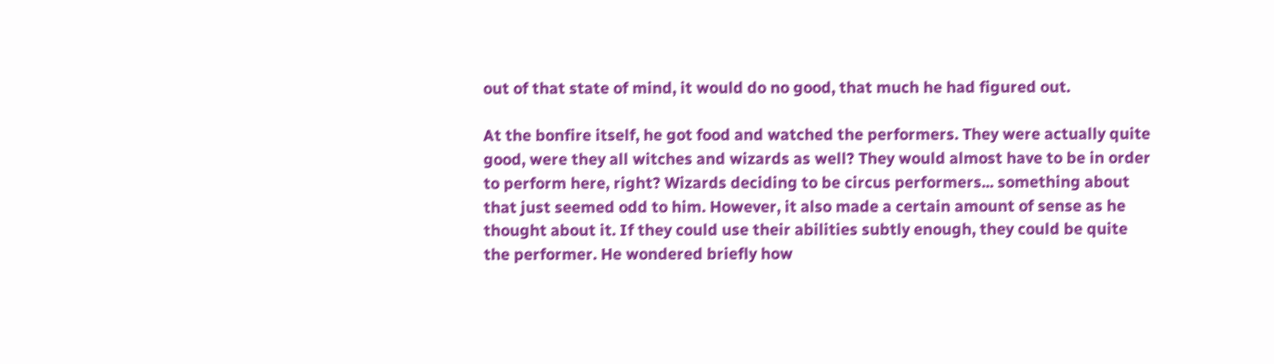out of that state of mind, it would do no good, that much he had figured out.

At the bonfire itself, he got food and watched the performers. They were actually quite good, were they all witches and wizards as well? They would almost have to be in order to perform here, right? Wizards deciding to be circus performers... something about that just seemed odd to him. However, it also made a certain amount of sense as he thought about it. If they could use their abilities subtly enough, they could be quite the performer. He wondered briefly how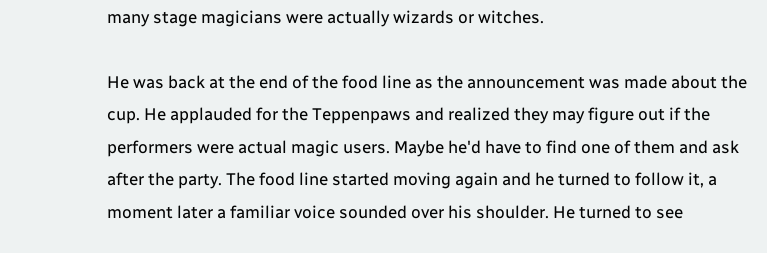many stage magicians were actually wizards or witches.

He was back at the end of the food line as the announcement was made about the cup. He applauded for the Teppenpaws and realized they may figure out if the performers were actual magic users. Maybe he'd have to find one of them and ask after the party. The food line started moving again and he turned to follow it, a moment later a familiar voice sounded over his shoulder. He turned to see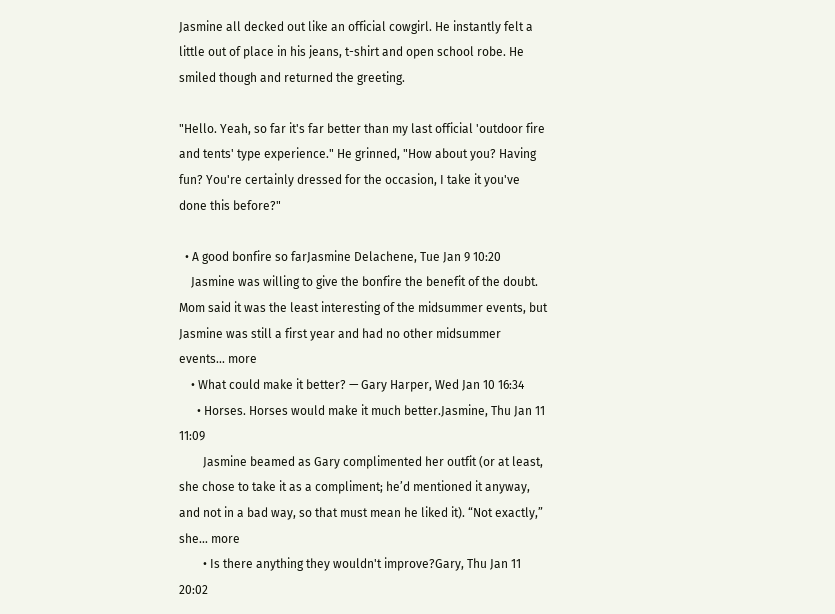Jasmine all decked out like an official cowgirl. He instantly felt a little out of place in his jeans, t-shirt and open school robe. He smiled though and returned the greeting.

"Hello. Yeah, so far it's far better than my last official 'outdoor fire and tents' type experience." He grinned, "How about you? Having fun? You're certainly dressed for the occasion, I take it you've done this before?"

  • A good bonfire so farJasmine Delachene, Tue Jan 9 10:20
    Jasmine was willing to give the bonfire the benefit of the doubt. Mom said it was the least interesting of the midsummer events, but Jasmine was still a first year and had no other midsummer events... more
    • What could make it better? — Gary Harper, Wed Jan 10 16:34
      • Horses. Horses would make it much better.Jasmine, Thu Jan 11 11:09
        Jasmine beamed as Gary complimented her outfit (or at least, she chose to take it as a compliment; he’d mentioned it anyway, and not in a bad way, so that must mean he liked it). “Not exactly,” she... more
        • Is there anything they wouldn't improve?Gary, Thu Jan 11 20:02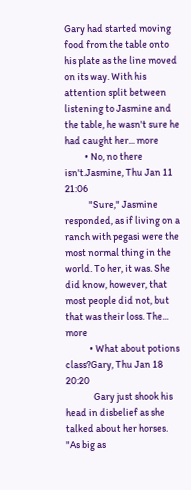Gary had started moving food from the table onto his plate as the line moved on its way. With his attention split between listening to Jasmine and the table, he wasn't sure he had caught her... more
          • No, no there isn't.Jasmine, Thu Jan 11 21:06
            "Sure," Jasmine responded, as if living on a ranch with pegasi were the most normal thing in the world. To her, it was. She did know, however, that most people did not, but that was their loss. The... more
            • What about potions class?Gary, Thu Jan 18 20:20
              Gary just shook his head in disbelief as she talked about her horses. "As big as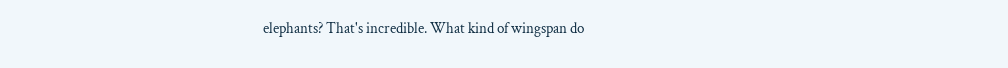elephants? That's incredible. What kind of wingspan do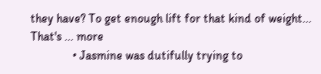they have? To get enough lift for that kind of weight... That's ... more
              • Jasmine was dutifully trying to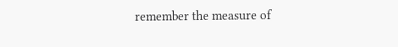remember the measure of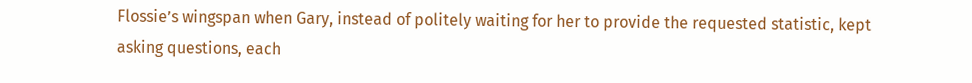Flossie’s wingspan when Gary, instead of politely waiting for her to provide the requested statistic, kept asking questions, each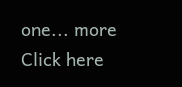one... more
Click here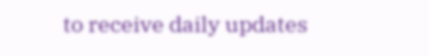to receive daily updates